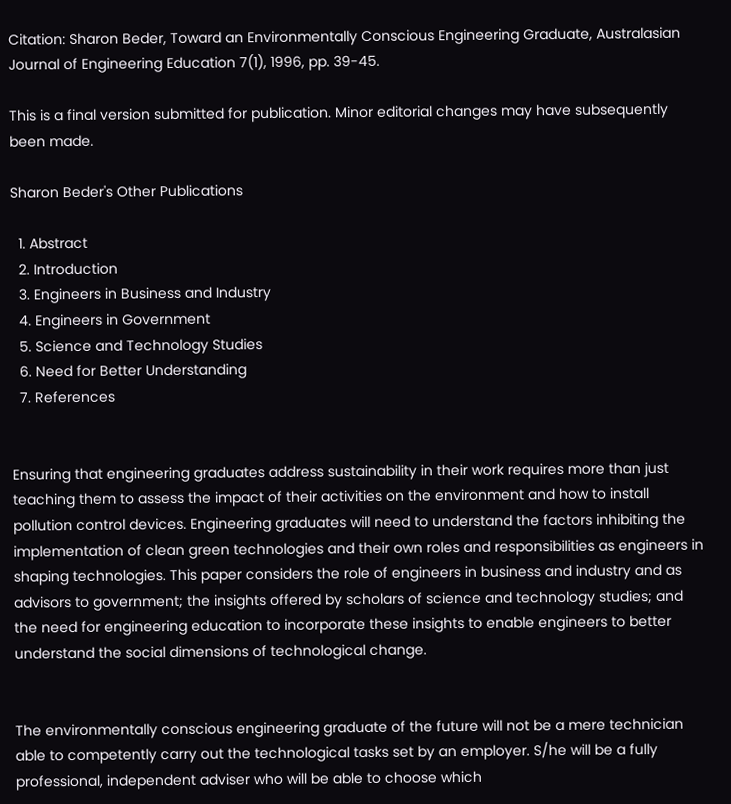Citation: Sharon Beder, Toward an Environmentally Conscious Engineering Graduate, Australasian Journal of Engineering Education 7(1), 1996, pp. 39-45.

This is a final version submitted for publication. Minor editorial changes may have subsequently been made.

Sharon Beder's Other Publications

  1. Abstract
  2. Introduction
  3. Engineers in Business and Industry
  4. Engineers in Government
  5. Science and Technology Studies
  6. Need for Better Understanding
  7. References


Ensuring that engineering graduates address sustainability in their work requires more than just teaching them to assess the impact of their activities on the environment and how to install pollution control devices. Engineering graduates will need to understand the factors inhibiting the implementation of clean green technologies and their own roles and responsibilities as engineers in shaping technologies. This paper considers the role of engineers in business and industry and as advisors to government; the insights offered by scholars of science and technology studies; and the need for engineering education to incorporate these insights to enable engineers to better understand the social dimensions of technological change.


The environmentally conscious engineering graduate of the future will not be a mere technician able to competently carry out the technological tasks set by an employer. S/he will be a fully professional, independent adviser who will be able to choose which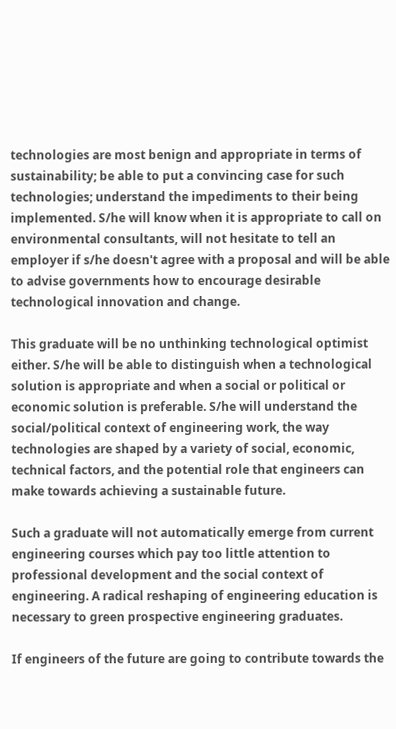technologies are most benign and appropriate in terms of sustainability; be able to put a convincing case for such technologies; understand the impediments to their being implemented. S/he will know when it is appropriate to call on environmental consultants, will not hesitate to tell an employer if s/he doesn't agree with a proposal and will be able to advise governments how to encourage desirable technological innovation and change.

This graduate will be no unthinking technological optimist either. S/he will be able to distinguish when a technological solution is appropriate and when a social or political or economic solution is preferable. S/he will understand the social/political context of engineering work, the way technologies are shaped by a variety of social, economic, technical factors, and the potential role that engineers can make towards achieving a sustainable future.

Such a graduate will not automatically emerge from current engineering courses which pay too little attention to professional development and the social context of engineering. A radical reshaping of engineering education is necessary to green prospective engineering graduates.

If engineers of the future are going to contribute towards the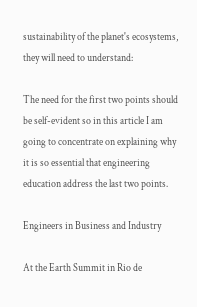sustainability of the planet's ecosystems, they will need to understand:

The need for the first two points should be self-evident so in this article I am going to concentrate on explaining why it is so essential that engineering education address the last two points.

Engineers in Business and Industry

At the Earth Summit in Rio de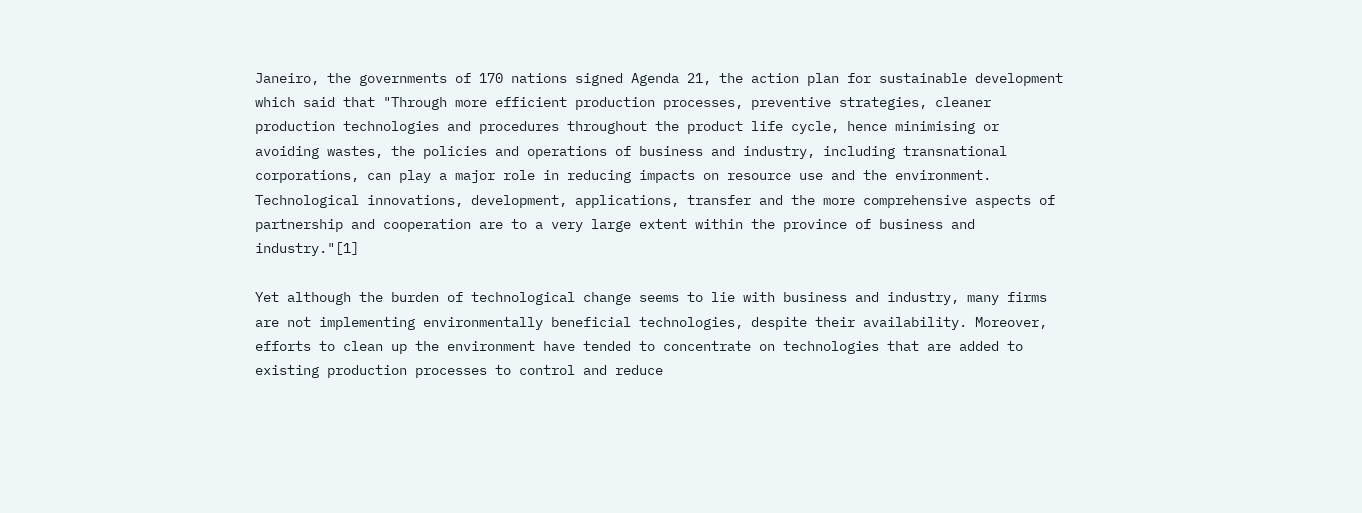Janeiro, the governments of 170 nations signed Agenda 21, the action plan for sustainable development which said that "Through more efficient production processes, preventive strategies, cleaner production technologies and procedures throughout the product life cycle, hence minimising or avoiding wastes, the policies and operations of business and industry, including transnational corporations, can play a major role in reducing impacts on resource use and the environment. Technological innovations, development, applications, transfer and the more comprehensive aspects of partnership and cooperation are to a very large extent within the province of business and industry."[1]

Yet although the burden of technological change seems to lie with business and industry, many firms are not implementing environmentally beneficial technologies, despite their availability. Moreover, efforts to clean up the environment have tended to concentrate on technologies that are added to existing production processes to control and reduce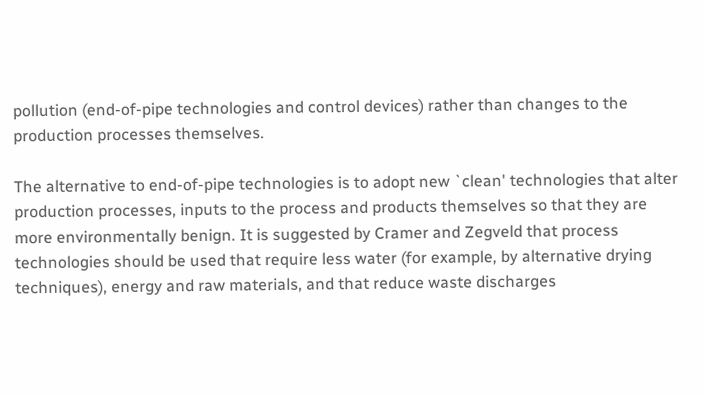pollution (end-of-pipe technologies and control devices) rather than changes to the production processes themselves.

The alternative to end-of-pipe technologies is to adopt new `clean' technologies that alter production processes, inputs to the process and products themselves so that they are more environmentally benign. It is suggested by Cramer and Zegveld that process technologies should be used that require less water (for example, by alternative drying techniques), energy and raw materials, and that reduce waste discharges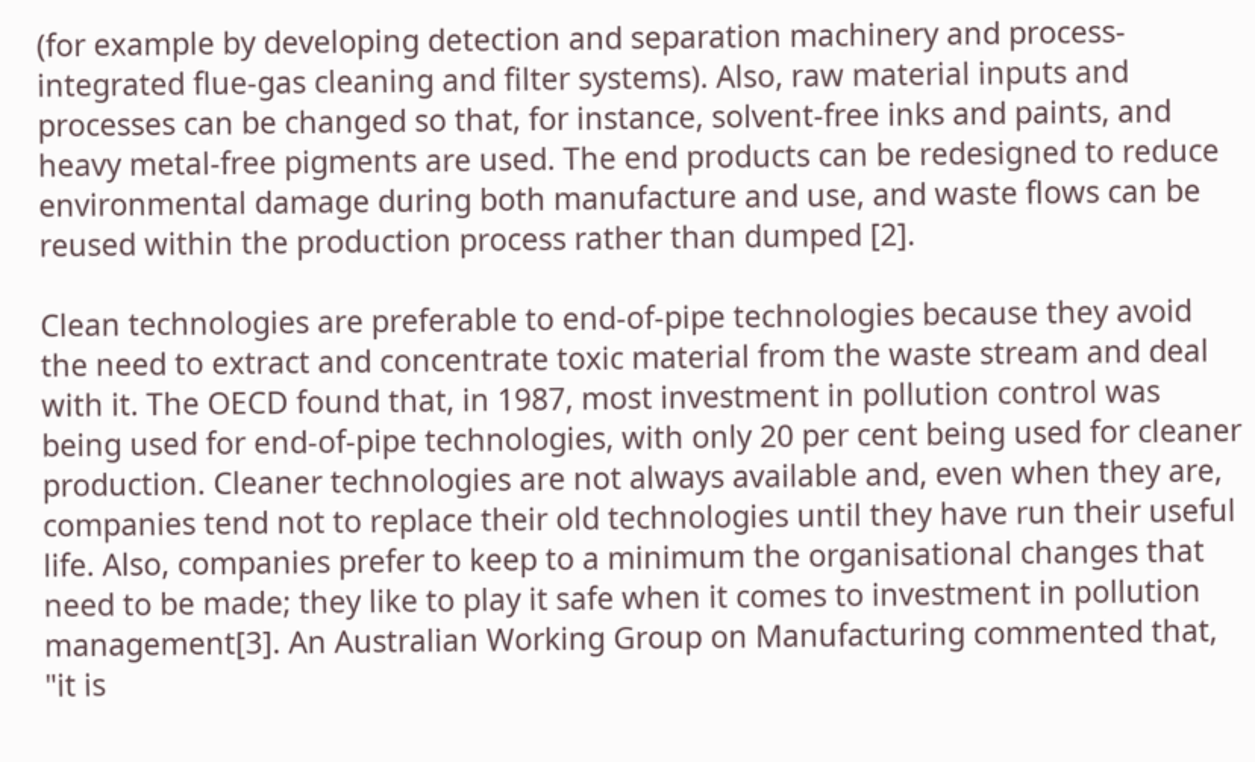(for example by developing detection and separation machinery and process-integrated flue-gas cleaning and filter systems). Also, raw material inputs and processes can be changed so that, for instance, solvent-free inks and paints, and heavy metal-free pigments are used. The end products can be redesigned to reduce environmental damage during both manufacture and use, and waste flows can be reused within the production process rather than dumped [2].

Clean technologies are preferable to end-of-pipe technologies because they avoid the need to extract and concentrate toxic material from the waste stream and deal with it. The OECD found that, in 1987, most investment in pollution control was being used for end-of-pipe technologies, with only 20 per cent being used for cleaner production. Cleaner technologies are not always available and, even when they are, companies tend not to replace their old technologies until they have run their useful life. Also, companies prefer to keep to a minimum the organisational changes that need to be made; they like to play it safe when it comes to investment in pollution management[3]. An Australian Working Group on Manufacturing commented that, "it is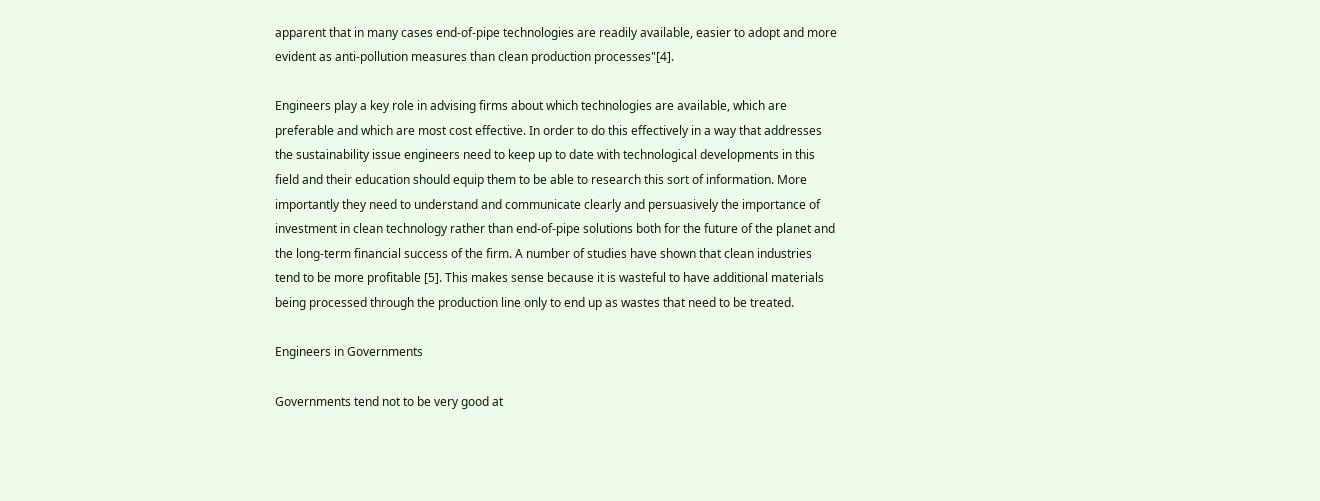apparent that in many cases end-of-pipe technologies are readily available, easier to adopt and more evident as anti-pollution measures than clean production processes"[4].

Engineers play a key role in advising firms about which technologies are available, which are preferable and which are most cost effective. In order to do this effectively in a way that addresses the sustainability issue engineers need to keep up to date with technological developments in this field and their education should equip them to be able to research this sort of information. More importantly they need to understand and communicate clearly and persuasively the importance of investment in clean technology rather than end-of-pipe solutions both for the future of the planet and the long-term financial success of the firm. A number of studies have shown that clean industries tend to be more profitable [5]. This makes sense because it is wasteful to have additional materials being processed through the production line only to end up as wastes that need to be treated.

Engineers in Governments

Governments tend not to be very good at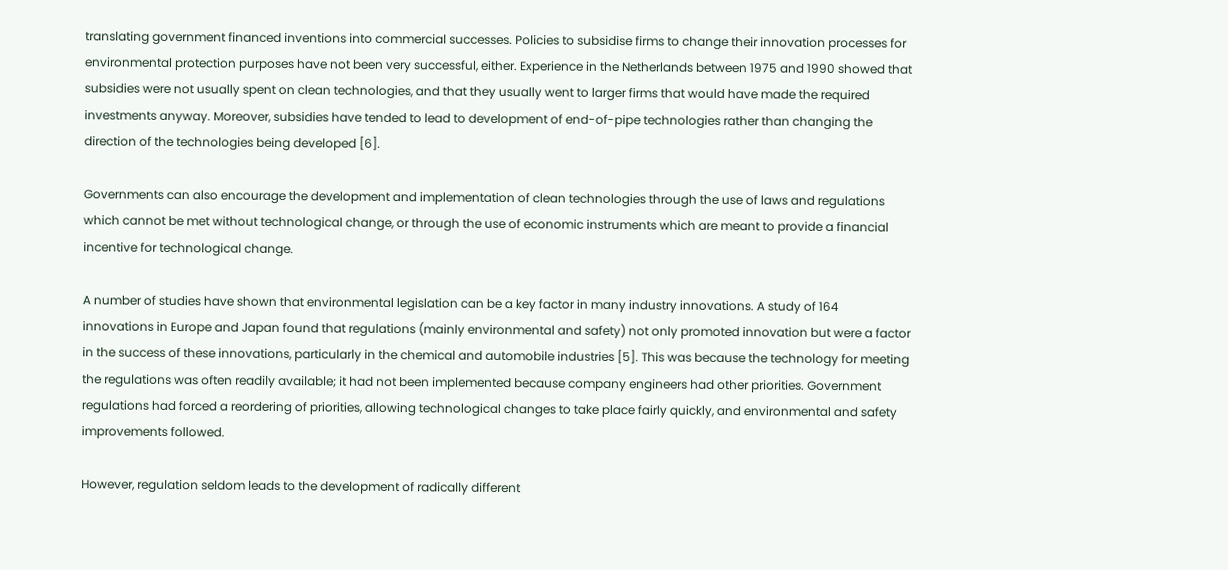translating government financed inventions into commercial successes. Policies to subsidise firms to change their innovation processes for environmental protection purposes have not been very successful, either. Experience in the Netherlands between 1975 and 1990 showed that subsidies were not usually spent on clean technologies, and that they usually went to larger firms that would have made the required investments anyway. Moreover, subsidies have tended to lead to development of end-of-pipe technologies rather than changing the direction of the technologies being developed [6].

Governments can also encourage the development and implementation of clean technologies through the use of laws and regulations which cannot be met without technological change, or through the use of economic instruments which are meant to provide a financial incentive for technological change.

A number of studies have shown that environmental legislation can be a key factor in many industry innovations. A study of 164 innovations in Europe and Japan found that regulations (mainly environmental and safety) not only promoted innovation but were a factor in the success of these innovations, particularly in the chemical and automobile industries [5]. This was because the technology for meeting the regulations was often readily available; it had not been implemented because company engineers had other priorities. Government regulations had forced a reordering of priorities, allowing technological changes to take place fairly quickly, and environmental and safety improvements followed.

However, regulation seldom leads to the development of radically different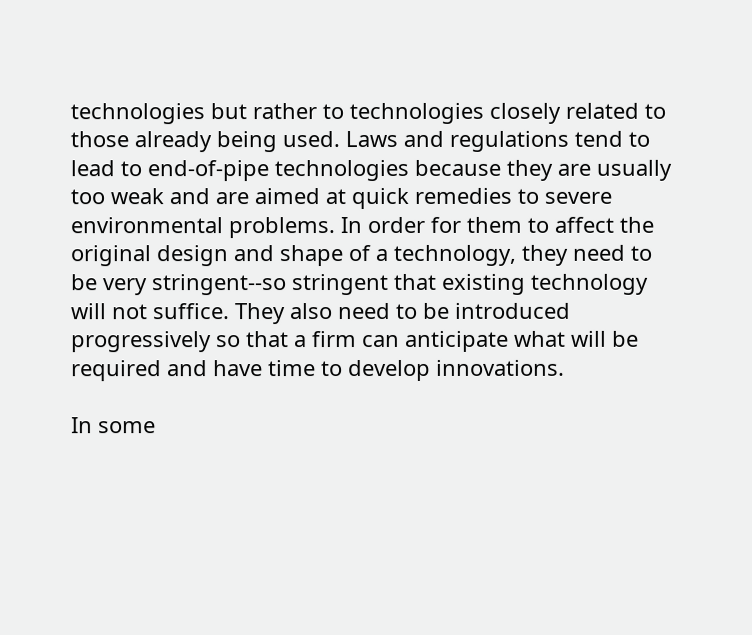technologies but rather to technologies closely related to those already being used. Laws and regulations tend to lead to end-of-pipe technologies because they are usually too weak and are aimed at quick remedies to severe environmental problems. In order for them to affect the original design and shape of a technology, they need to be very stringent--so stringent that existing technology will not suffice. They also need to be introduced progressively so that a firm can anticipate what will be required and have time to develop innovations.

In some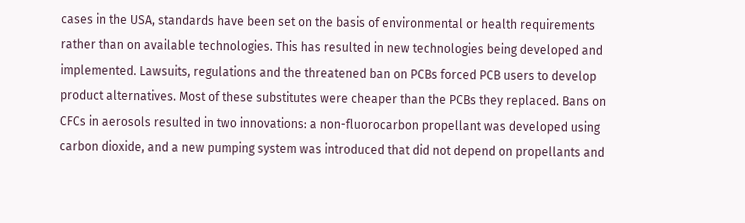cases in the USA, standards have been set on the basis of environmental or health requirements rather than on available technologies. This has resulted in new technologies being developed and implemented. Lawsuits, regulations and the threatened ban on PCBs forced PCB users to develop product alternatives. Most of these substitutes were cheaper than the PCBs they replaced. Bans on CFCs in aerosols resulted in two innovations: a non-fluorocarbon propellant was developed using carbon dioxide, and a new pumping system was introduced that did not depend on propellants and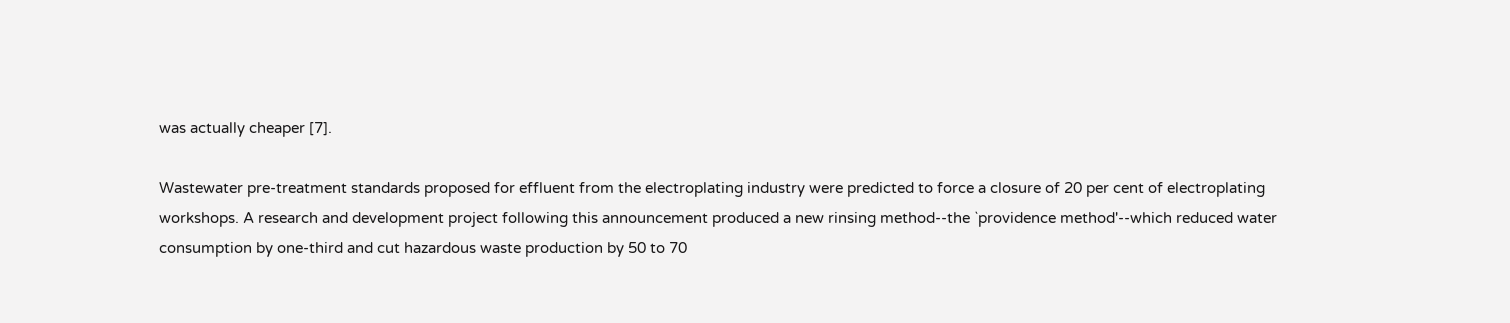was actually cheaper [7].

Wastewater pre-treatment standards proposed for effluent from the electroplating industry were predicted to force a closure of 20 per cent of electroplating workshops. A research and development project following this announcement produced a new rinsing method--the `providence method'--which reduced water consumption by one-third and cut hazardous waste production by 50 to 70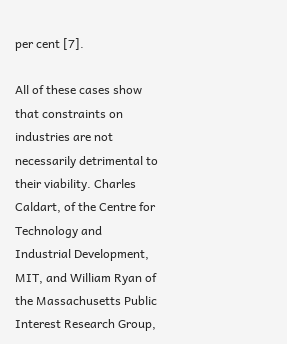per cent [7].

All of these cases show that constraints on industries are not necessarily detrimental to their viability. Charles Caldart, of the Centre for Technology and Industrial Development, MIT, and William Ryan of the Massachusetts Public Interest Research Group,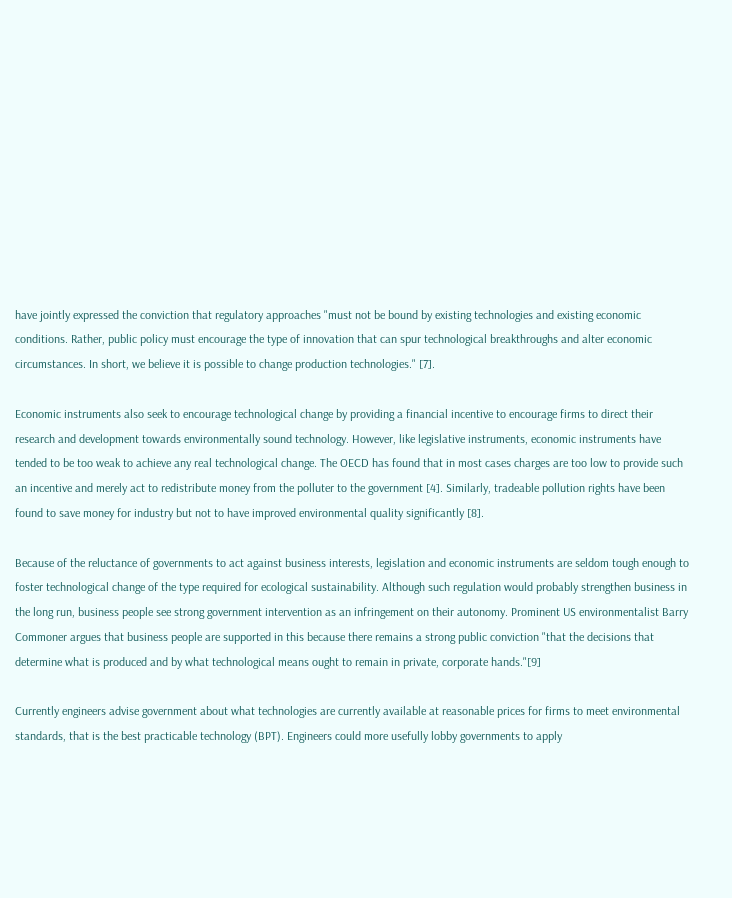have jointly expressed the conviction that regulatory approaches "must not be bound by existing technologies and existing economic conditions. Rather, public policy must encourage the type of innovation that can spur technological breakthroughs and alter economic circumstances. In short, we believe it is possible to change production technologies." [7].

Economic instruments also seek to encourage technological change by providing a financial incentive to encourage firms to direct their research and development towards environmentally sound technology. However, like legislative instruments, economic instruments have tended to be too weak to achieve any real technological change. The OECD has found that in most cases charges are too low to provide such an incentive and merely act to redistribute money from the polluter to the government [4]. Similarly, tradeable pollution rights have been found to save money for industry but not to have improved environmental quality significantly [8].

Because of the reluctance of governments to act against business interests, legislation and economic instruments are seldom tough enough to foster technological change of the type required for ecological sustainability. Although such regulation would probably strengthen business in the long run, business people see strong government intervention as an infringement on their autonomy. Prominent US environmentalist Barry Commoner argues that business people are supported in this because there remains a strong public conviction "that the decisions that determine what is produced and by what technological means ought to remain in private, corporate hands."[9]

Currently engineers advise government about what technologies are currently available at reasonable prices for firms to meet environmental standards, that is the best practicable technology (BPT). Engineers could more usefully lobby governments to apply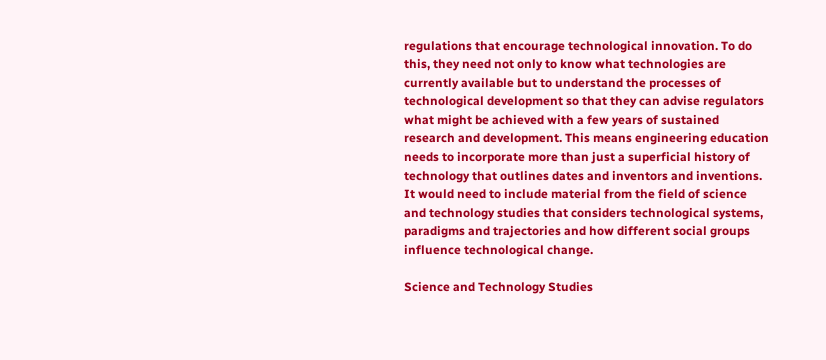regulations that encourage technological innovation. To do this, they need not only to know what technologies are currently available but to understand the processes of technological development so that they can advise regulators what might be achieved with a few years of sustained research and development. This means engineering education needs to incorporate more than just a superficial history of technology that outlines dates and inventors and inventions. It would need to include material from the field of science and technology studies that considers technological systems, paradigms and trajectories and how different social groups influence technological change.

Science and Technology Studies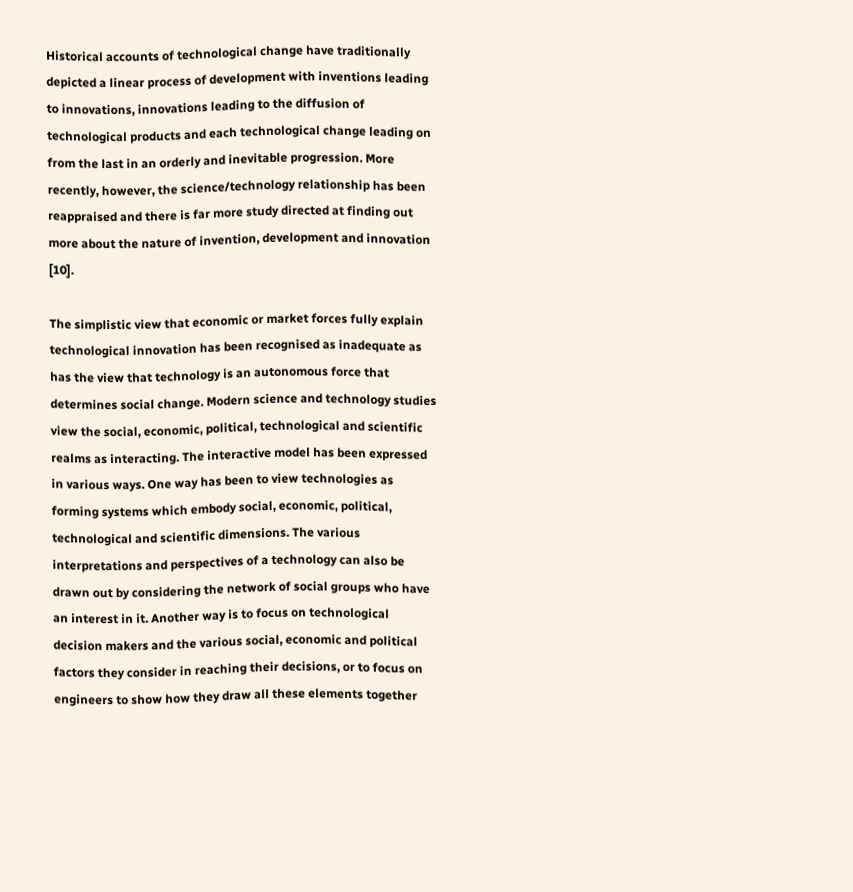Historical accounts of technological change have traditionally depicted a linear process of development with inventions leading to innovations, innovations leading to the diffusion of technological products and each technological change leading on from the last in an orderly and inevitable progression. More recently, however, the science/technology relationship has been reappraised and there is far more study directed at finding out more about the nature of invention, development and innovation [10].

The simplistic view that economic or market forces fully explain technological innovation has been recognised as inadequate as has the view that technology is an autonomous force that determines social change. Modern science and technology studies view the social, economic, political, technological and scientific realms as interacting. The interactive model has been expressed in various ways. One way has been to view technologies as forming systems which embody social, economic, political, technological and scientific dimensions. The various interpretations and perspectives of a technology can also be drawn out by considering the network of social groups who have an interest in it. Another way is to focus on technological decision makers and the various social, economic and political factors they consider in reaching their decisions, or to focus on engineers to show how they draw all these elements together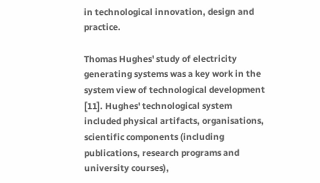in technological innovation, design and practice.

Thomas Hughes' study of electricity generating systems was a key work in the system view of technological development [11]. Hughes' technological system included physical artifacts, organisations, scientific components (including publications, research programs and university courses),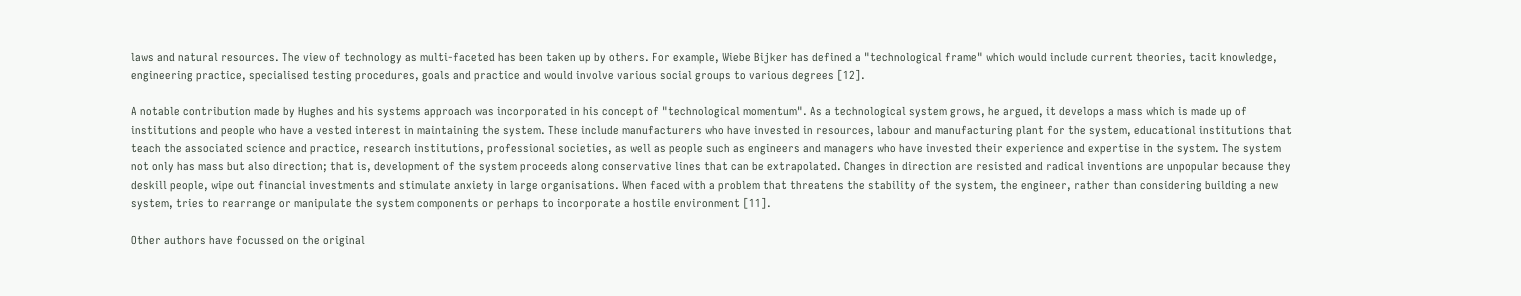laws and natural resources. The view of technology as multi-faceted has been taken up by others. For example, Wiebe Bijker has defined a "technological frame" which would include current theories, tacit knowledge, engineering practice, specialised testing procedures, goals and practice and would involve various social groups to various degrees [12].

A notable contribution made by Hughes and his systems approach was incorporated in his concept of "technological momentum". As a technological system grows, he argued, it develops a mass which is made up of institutions and people who have a vested interest in maintaining the system. These include manufacturers who have invested in resources, labour and manufacturing plant for the system, educational institutions that teach the associated science and practice, research institutions, professional societies, as well as people such as engineers and managers who have invested their experience and expertise in the system. The system not only has mass but also direction; that is, development of the system proceeds along conservative lines that can be extrapolated. Changes in direction are resisted and radical inventions are unpopular because they deskill people, wipe out financial investments and stimulate anxiety in large organisations. When faced with a problem that threatens the stability of the system, the engineer, rather than considering building a new system, tries to rearrange or manipulate the system components or perhaps to incorporate a hostile environment [11].

Other authors have focussed on the original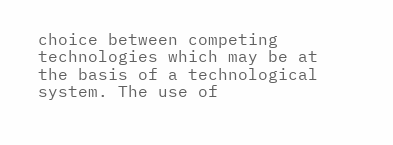choice between competing technologies which may be at the basis of a technological system. The use of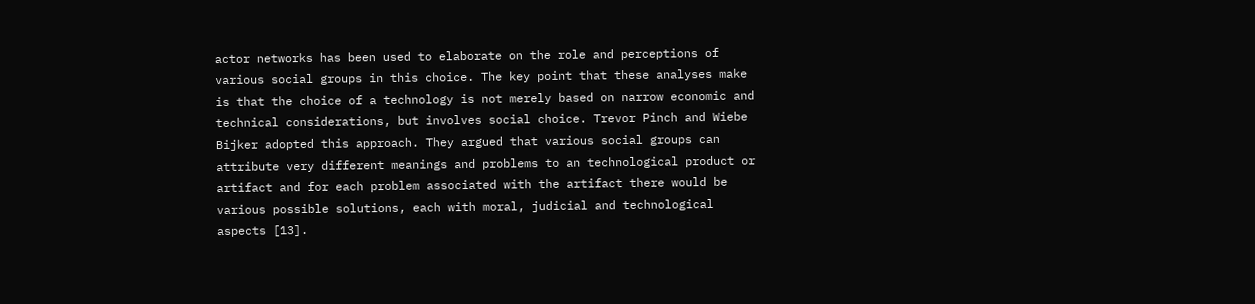actor networks has been used to elaborate on the role and perceptions of various social groups in this choice. The key point that these analyses make is that the choice of a technology is not merely based on narrow economic and technical considerations, but involves social choice. Trevor Pinch and Wiebe Bijker adopted this approach. They argued that various social groups can attribute very different meanings and problems to an technological product or artifact and for each problem associated with the artifact there would be various possible solutions, each with moral, judicial and technological aspects [13].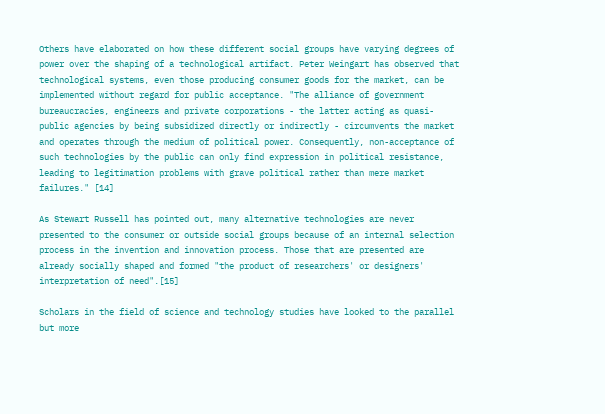Others have elaborated on how these different social groups have varying degrees of power over the shaping of a technological artifact. Peter Weingart has observed that technological systems, even those producing consumer goods for the market, can be implemented without regard for public acceptance. "The alliance of government bureaucracies, engineers and private corporations - the latter acting as quasi-public agencies by being subsidized directly or indirectly - circumvents the market and operates through the medium of political power. Consequently, non-acceptance of such technologies by the public can only find expression in political resistance, leading to legitimation problems with grave political rather than mere market failures." [14]

As Stewart Russell has pointed out, many alternative technologies are never presented to the consumer or outside social groups because of an internal selection process in the invention and innovation process. Those that are presented are already socially shaped and formed "the product of researchers' or designers' interpretation of need".[15]

Scholars in the field of science and technology studies have looked to the parallel but more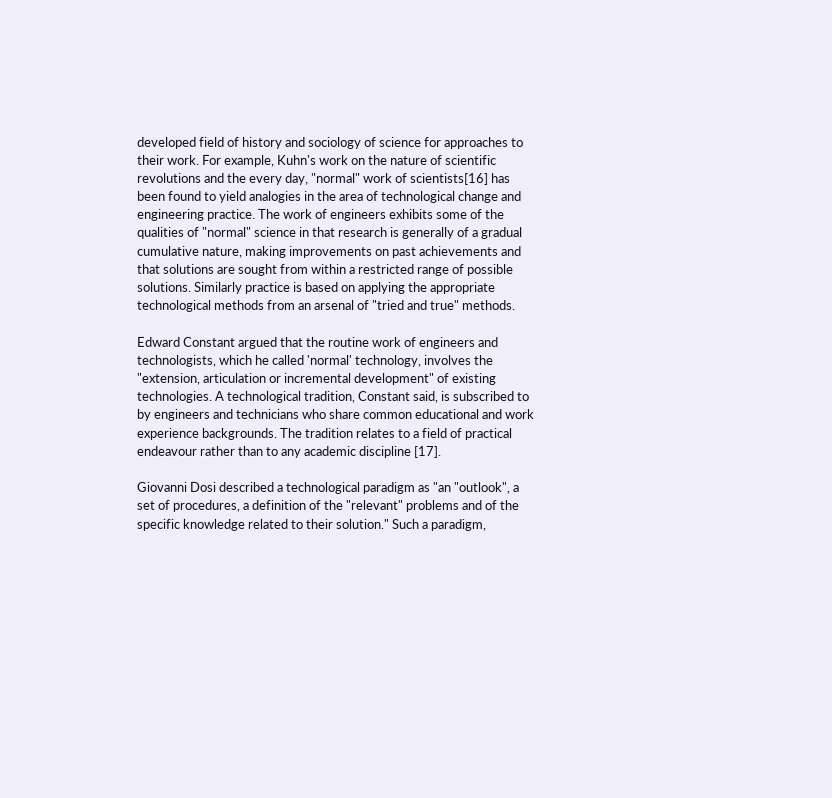developed field of history and sociology of science for approaches to their work. For example, Kuhn's work on the nature of scientific revolutions and the every day, "normal" work of scientists[16] has been found to yield analogies in the area of technological change and engineering practice. The work of engineers exhibits some of the qualities of "normal" science in that research is generally of a gradual cumulative nature, making improvements on past achievements and that solutions are sought from within a restricted range of possible solutions. Similarly practice is based on applying the appropriate technological methods from an arsenal of "tried and true" methods.

Edward Constant argued that the routine work of engineers and technologists, which he called 'normal' technology, involves the "extension, articulation or incremental development" of existing technologies. A technological tradition, Constant said, is subscribed to by engineers and technicians who share common educational and work experience backgrounds. The tradition relates to a field of practical endeavour rather than to any academic discipline [17].

Giovanni Dosi described a technological paradigm as "an "outlook", a set of procedures, a definition of the "relevant" problems and of the specific knowledge related to their solution." Such a paradigm,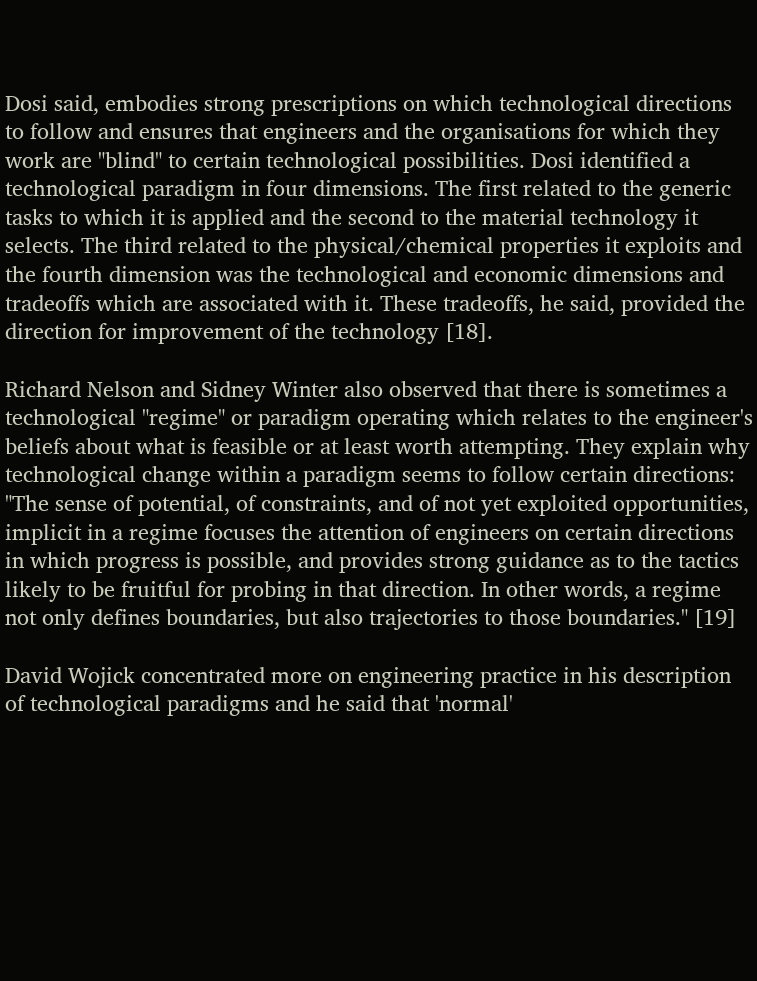Dosi said, embodies strong prescriptions on which technological directions to follow and ensures that engineers and the organisations for which they work are "blind" to certain technological possibilities. Dosi identified a technological paradigm in four dimensions. The first related to the generic tasks to which it is applied and the second to the material technology it selects. The third related to the physical/chemical properties it exploits and the fourth dimension was the technological and economic dimensions and tradeoffs which are associated with it. These tradeoffs, he said, provided the direction for improvement of the technology [18].

Richard Nelson and Sidney Winter also observed that there is sometimes a technological "regime" or paradigm operating which relates to the engineer's beliefs about what is feasible or at least worth attempting. They explain why technological change within a paradigm seems to follow certain directions: "The sense of potential, of constraints, and of not yet exploited opportunities, implicit in a regime focuses the attention of engineers on certain directions in which progress is possible, and provides strong guidance as to the tactics likely to be fruitful for probing in that direction. In other words, a regime not only defines boundaries, but also trajectories to those boundaries." [19]

David Wojick concentrated more on engineering practice in his description of technological paradigms and he said that 'normal'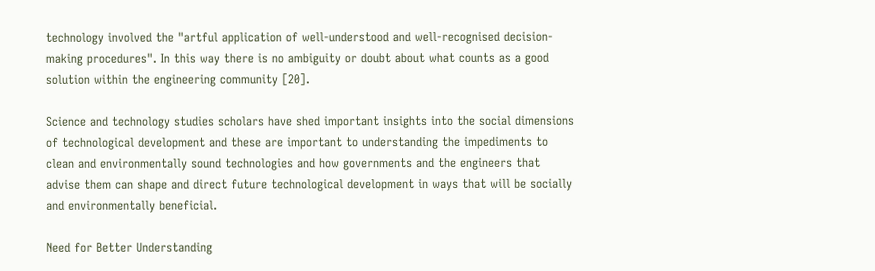technology involved the "artful application of well-understood and well-recognised decision-making procedures". In this way there is no ambiguity or doubt about what counts as a good solution within the engineering community [20].

Science and technology studies scholars have shed important insights into the social dimensions of technological development and these are important to understanding the impediments to clean and environmentally sound technologies and how governments and the engineers that advise them can shape and direct future technological development in ways that will be socially and environmentally beneficial.

Need for Better Understanding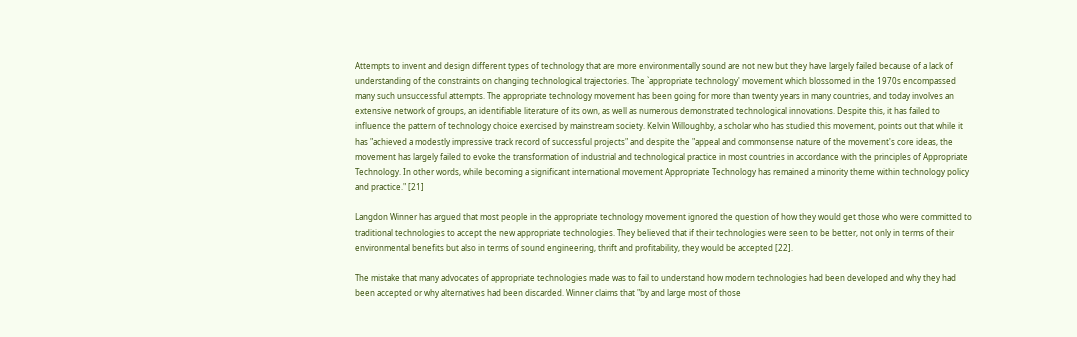Attempts to invent and design different types of technology that are more environmentally sound are not new but they have largely failed because of a lack of understanding of the constraints on changing technological trajectories. The `appropriate technology' movement which blossomed in the 1970s encompassed many such unsuccessful attempts. The appropriate technology movement has been going for more than twenty years in many countries, and today involves an extensive network of groups, an identifiable literature of its own, as well as numerous demonstrated technological innovations. Despite this, it has failed to influence the pattern of technology choice exercised by mainstream society. Kelvin Willoughby, a scholar who has studied this movement, points out that while it has "achieved a modestly impressive track record of successful projects" and despite the "appeal and commonsense nature of the movement's core ideas, the movement has largely failed to evoke the transformation of industrial and technological practice in most countries in accordance with the principles of Appropriate Technology. In other words, while becoming a significant international movement Appropriate Technology has remained a minority theme within technology policy and practice." [21]

Langdon Winner has argued that most people in the appropriate technology movement ignored the question of how they would get those who were committed to traditional technologies to accept the new appropriate technologies. They believed that if their technologies were seen to be better, not only in terms of their environmental benefits but also in terms of sound engineering, thrift and profitability, they would be accepted [22].

The mistake that many advocates of appropriate technologies made was to fail to understand how modern technologies had been developed and why they had been accepted or why alternatives had been discarded. Winner claims that "by and large most of those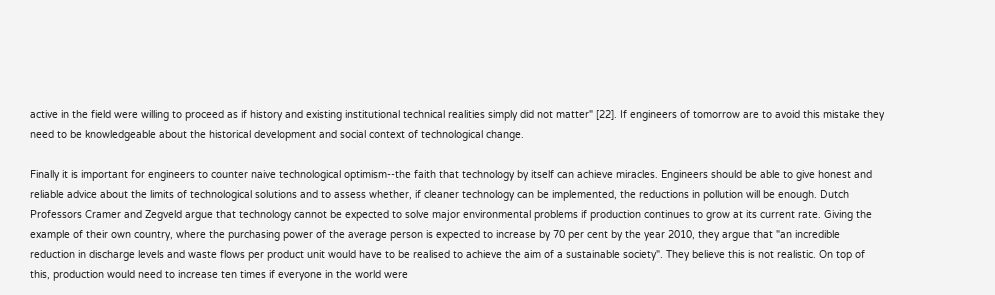active in the field were willing to proceed as if history and existing institutional technical realities simply did not matter" [22]. If engineers of tomorrow are to avoid this mistake they need to be knowledgeable about the historical development and social context of technological change.

Finally it is important for engineers to counter naive technological optimism--the faith that technology by itself can achieve miracles. Engineers should be able to give honest and reliable advice about the limits of technological solutions and to assess whether, if cleaner technology can be implemented, the reductions in pollution will be enough. Dutch Professors Cramer and Zegveld argue that technology cannot be expected to solve major environmental problems if production continues to grow at its current rate. Giving the example of their own country, where the purchasing power of the average person is expected to increase by 70 per cent by the year 2010, they argue that "an incredible reduction in discharge levels and waste flows per product unit would have to be realised to achieve the aim of a sustainable society". They believe this is not realistic. On top of this, production would need to increase ten times if everyone in the world were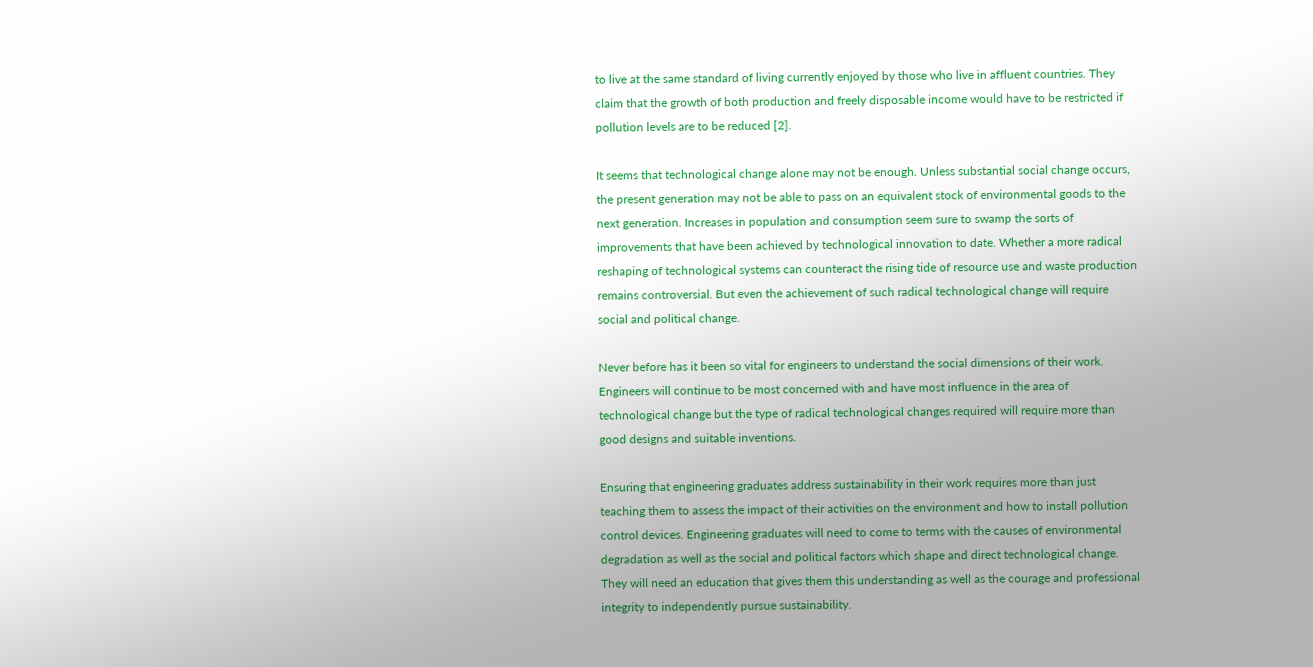to live at the same standard of living currently enjoyed by those who live in affluent countries. They claim that the growth of both production and freely disposable income would have to be restricted if pollution levels are to be reduced [2].

It seems that technological change alone may not be enough. Unless substantial social change occurs, the present generation may not be able to pass on an equivalent stock of environmental goods to the next generation. Increases in population and consumption seem sure to swamp the sorts of improvements that have been achieved by technological innovation to date. Whether a more radical reshaping of technological systems can counteract the rising tide of resource use and waste production remains controversial. But even the achievement of such radical technological change will require social and political change.

Never before has it been so vital for engineers to understand the social dimensions of their work. Engineers will continue to be most concerned with and have most influence in the area of technological change but the type of radical technological changes required will require more than good designs and suitable inventions.

Ensuring that engineering graduates address sustainability in their work requires more than just teaching them to assess the impact of their activities on the environment and how to install pollution control devices. Engineering graduates will need to come to terms with the causes of environmental degradation as well as the social and political factors which shape and direct technological change. They will need an education that gives them this understanding as well as the courage and professional integrity to independently pursue sustainability.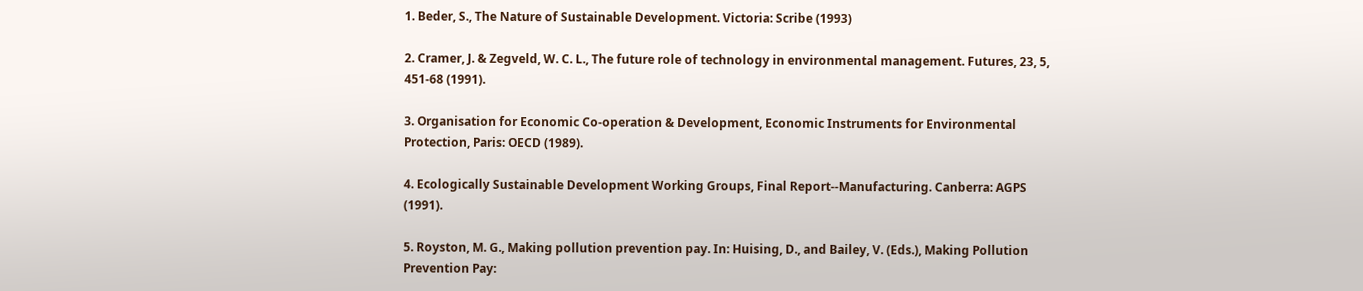1. Beder, S., The Nature of Sustainable Development. Victoria: Scribe (1993)

2. Cramer, J. & Zegveld, W. C. L., The future role of technology in environmental management. Futures, 23, 5, 451-68 (1991).

3. Organisation for Economic Co-operation & Development, Economic Instruments for Environmental Protection, Paris: OECD (1989).

4. Ecologically Sustainable Development Working Groups, Final Report--Manufacturing. Canberra: AGPS (1991).

5. Royston, M. G., Making pollution prevention pay. In: Huising, D., and Bailey, V. (Eds.), Making Pollution Prevention Pay: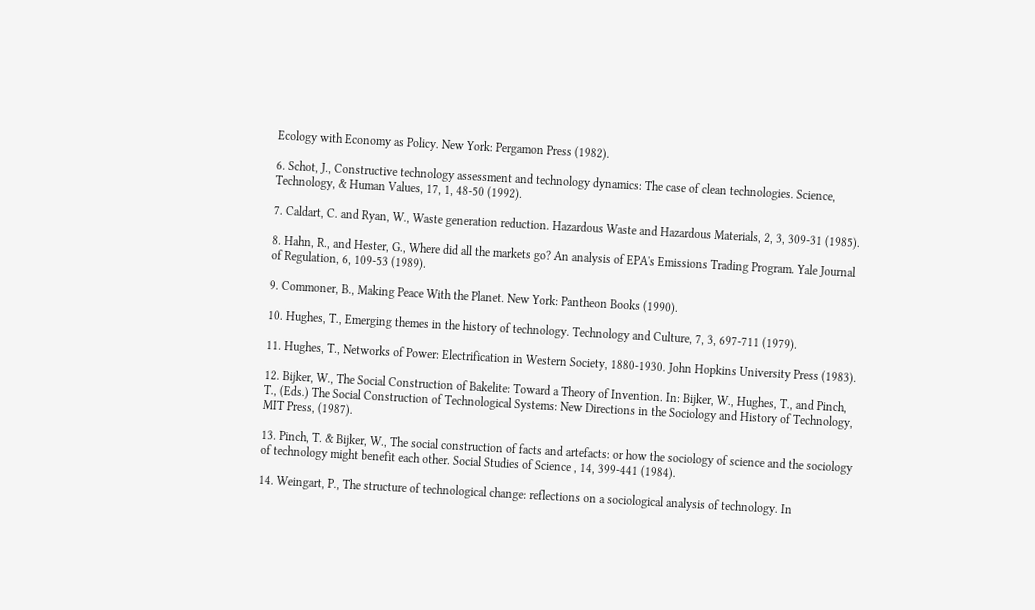Ecology with Economy as Policy. New York: Pergamon Press (1982).

6. Schot, J., Constructive technology assessment and technology dynamics: The case of clean technologies. Science, Technology, & Human Values, 17, 1, 48-50 (1992).

7. Caldart, C. and Ryan, W., Waste generation reduction. Hazardous Waste and Hazardous Materials, 2, 3, 309-31 (1985).

8. Hahn, R., and Hester, G., Where did all the markets go? An analysis of EPA's Emissions Trading Program. Yale Journal of Regulation, 6, 109-53 (1989).

9. Commoner, B., Making Peace With the Planet. New York: Pantheon Books (1990).

10. Hughes, T., Emerging themes in the history of technology. Technology and Culture, 7, 3, 697-711 (1979).

11. Hughes, T., Networks of Power: Electrification in Western Society, 1880-1930. John Hopkins University Press (1983).

12. Bijker, W., The Social Construction of Bakelite: Toward a Theory of Invention. In: Bijker, W., Hughes, T., and Pinch, T., (Eds.) The Social Construction of Technological Systems: New Directions in the Sociology and History of Technology, MIT Press, (1987).

13. Pinch, T. & Bijker, W., The social construction of facts and artefacts: or how the sociology of science and the sociology of technology might benefit each other. Social Studies of Science , 14, 399-441 (1984).

14. Weingart, P., The structure of technological change: reflections on a sociological analysis of technology. In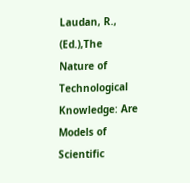Laudan, R., (Ed.),The Nature of Technological Knowledge: Are Models of Scientific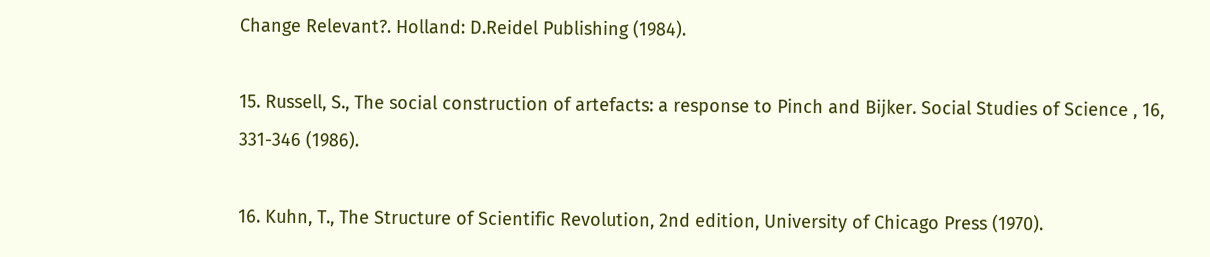Change Relevant?. Holland: D.Reidel Publishing (1984).

15. Russell, S., The social construction of artefacts: a response to Pinch and Bijker. Social Studies of Science , 16, 331-346 (1986).

16. Kuhn, T., The Structure of Scientific Revolution, 2nd edition, University of Chicago Press (1970).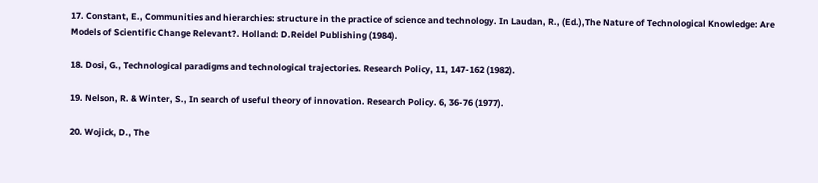17. Constant, E., Communities and hierarchies: structure in the practice of science and technology. In Laudan, R., (Ed.),The Nature of Technological Knowledge: Are Models of Scientific Change Relevant?. Holland: D.Reidel Publishing (1984).

18. Dosi, G., Technological paradigms and technological trajectories. Research Policy, 11, 147-162 (1982).

19. Nelson, R. & Winter, S., In search of useful theory of innovation. Research Policy. 6, 36-76 (1977).

20. Wojick, D., The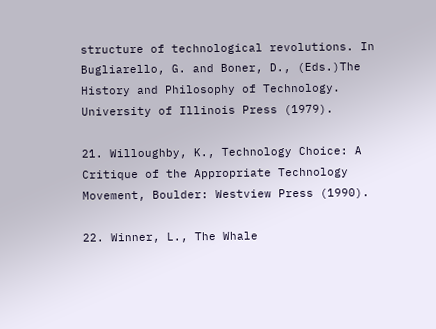structure of technological revolutions. In Bugliarello, G. and Boner, D., (Eds.)The History and Philosophy of Technology. University of Illinois Press (1979).

21. Willoughby, K., Technology Choice: A Critique of the Appropriate Technology Movement, Boulder: Westview Press (1990).

22. Winner, L., The Whale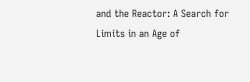and the Reactor: A Search for Limits in an Age of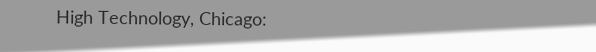High Technology, Chicago: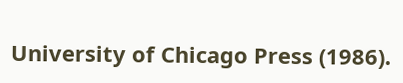University of Chicago Press (1986).